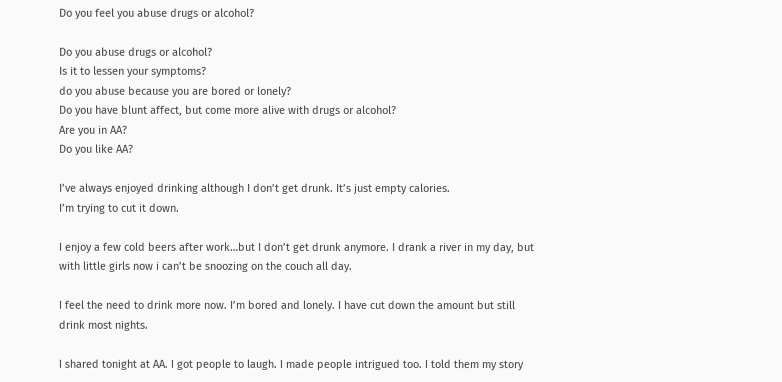Do you feel you abuse drugs or alcohol?

Do you abuse drugs or alcohol?
Is it to lessen your symptoms?
do you abuse because you are bored or lonely?
Do you have blunt affect, but come more alive with drugs or alcohol?
Are you in AA?
Do you like AA?

I’ve always enjoyed drinking although I don’t get drunk. It’s just empty calories.
I’m trying to cut it down.

I enjoy a few cold beers after work…but I don’t get drunk anymore. I drank a river in my day, but with little girls now i can’t be snoozing on the couch all day.

I feel the need to drink more now. I’m bored and lonely. I have cut down the amount but still drink most nights.

I shared tonight at AA. I got people to laugh. I made people intrigued too. I told them my story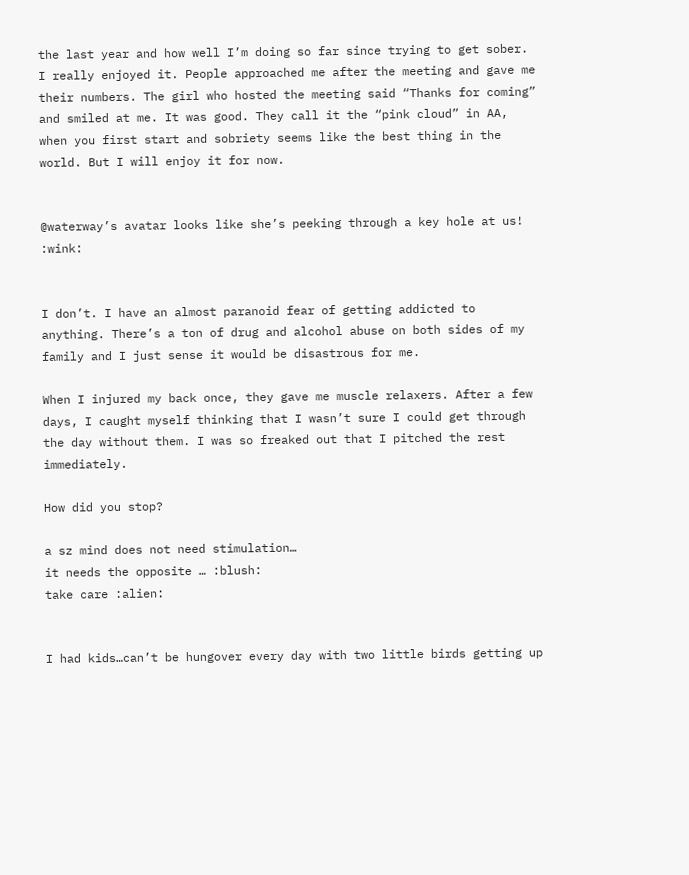the last year and how well I’m doing so far since trying to get sober. I really enjoyed it. People approached me after the meeting and gave me their numbers. The girl who hosted the meeting said “Thanks for coming” and smiled at me. It was good. They call it the “pink cloud” in AA, when you first start and sobriety seems like the best thing in the world. But I will enjoy it for now.


@waterway’s avatar looks like she’s peeking through a key hole at us! :wink:


I don’t. I have an almost paranoid fear of getting addicted to anything. There’s a ton of drug and alcohol abuse on both sides of my family and I just sense it would be disastrous for me.

When I injured my back once, they gave me muscle relaxers. After a few days, I caught myself thinking that I wasn’t sure I could get through the day without them. I was so freaked out that I pitched the rest immediately.

How did you stop?

a sz mind does not need stimulation…
it needs the opposite … :blush:
take care :alien:


I had kids…can’t be hungover every day with two little birds getting up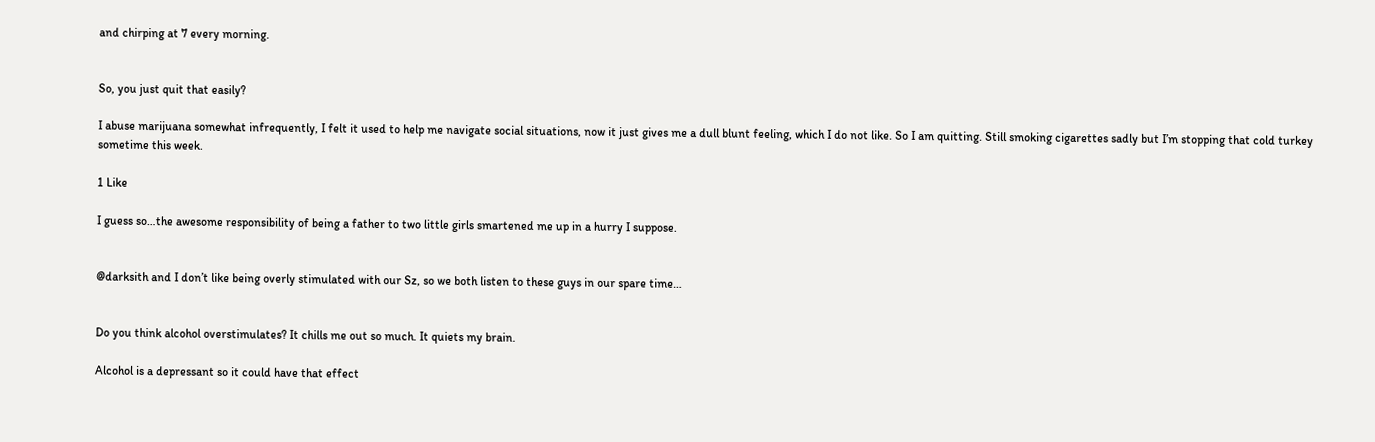and chirping at 7 every morning.


So, you just quit that easily?

I abuse marijuana somewhat infrequently, I felt it used to help me navigate social situations, now it just gives me a dull blunt feeling, which I do not like. So I am quitting. Still smoking cigarettes sadly but I’m stopping that cold turkey sometime this week.

1 Like

I guess so…the awesome responsibility of being a father to two little girls smartened me up in a hurry I suppose.


@darksith and I don’t like being overly stimulated with our Sz, so we both listen to these guys in our spare time…


Do you think alcohol overstimulates? It chills me out so much. It quiets my brain.

Alcohol is a depressant so it could have that effect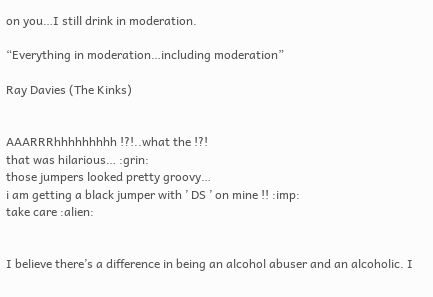on you…I still drink in moderation.

“Everything in moderation…including moderation”

Ray Davies (The Kinks)


AAARRRhhhhhhhhh !?!..what the !?!
that was hilarious… :grin:
those jumpers looked pretty groovy…
i am getting a black jumper with ’ DS ’ on mine !! :imp:
take care :alien:


I believe there’s a difference in being an alcohol abuser and an alcoholic. I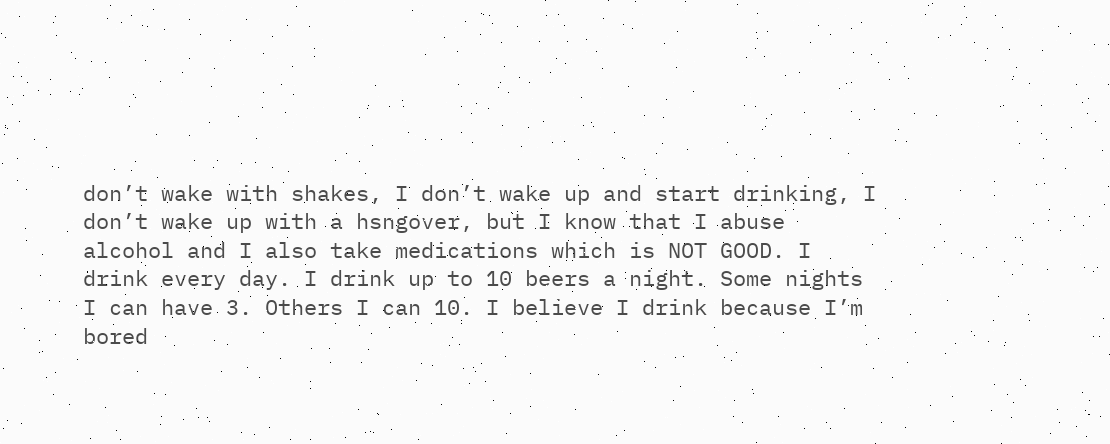don’t wake with shakes, I don’t wake up and start drinking, I don’t wake up with a hsngover, but I know that I abuse alcohol and I also take medications which is NOT GOOD. I drink every day. I drink up to 10 beers a night. Some nights I can have 3. Others I can 10. I believe I drink because I’m bored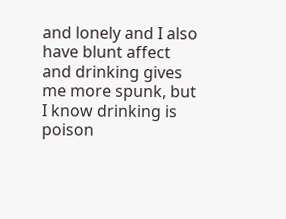and lonely and I also have blunt affect and drinking gives me more spunk, but I know drinking is poison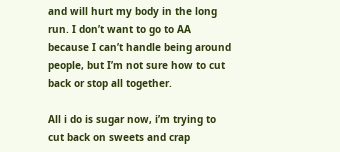and will hurt my body in the long run. I don’t want to go to AA because I can’t handle being around people, but I’m not sure how to cut back or stop all together.

All i do is sugar now, i’m trying to cut back on sweets and crap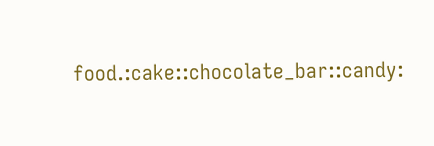food.:cake::chocolate_bar::candy: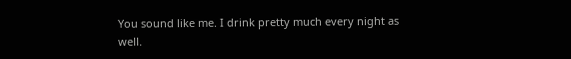You sound like me. I drink pretty much every night as well.